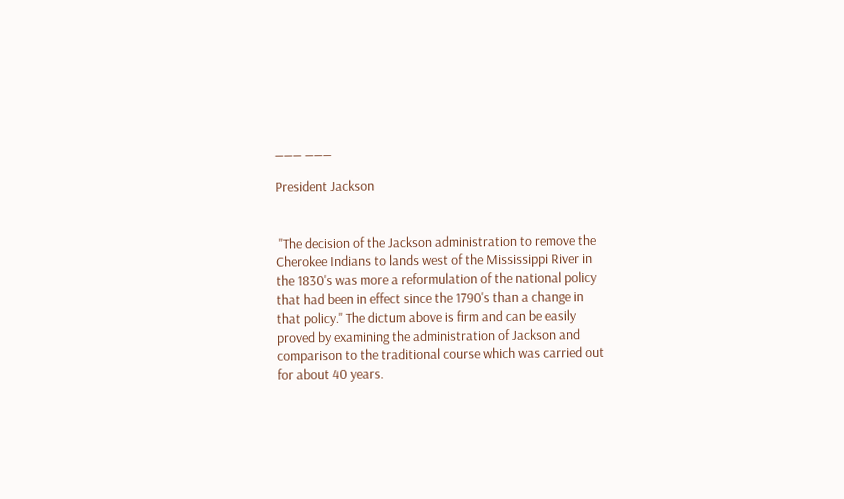___ ___

President Jackson


 "The decision of the Jackson administration to remove the
Cherokee Indians to lands west of the Mississippi River in
the 1830's was more a reformulation of the national policy
that had been in effect since the 1790's than a change in
that policy." The dictum above is firm and can be easily
proved by examining the administration of Jackson and
comparison to the traditional course which was carried out
for about 40 years.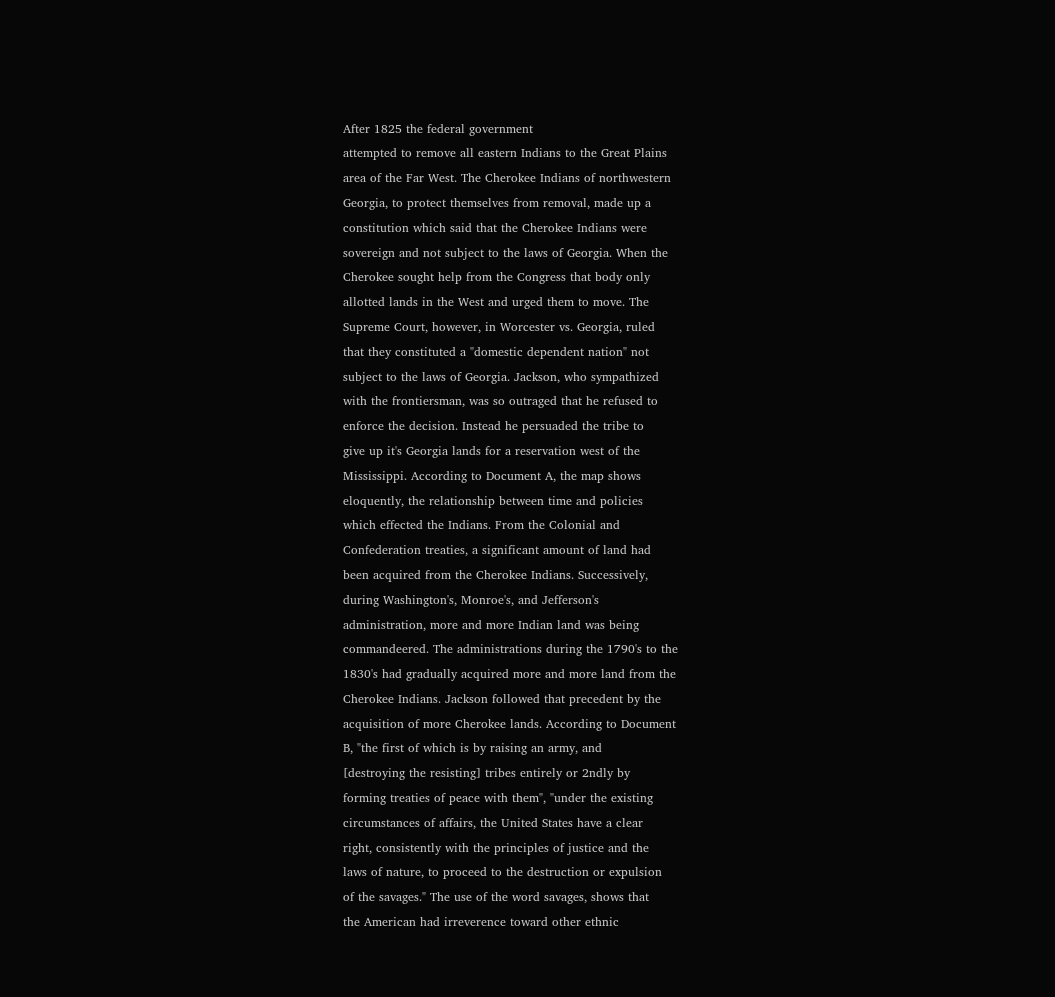After 1825 the federal government
attempted to remove all eastern Indians to the Great Plains
area of the Far West. The Cherokee Indians of northwestern
Georgia, to protect themselves from removal, made up a
constitution which said that the Cherokee Indians were
sovereign and not subject to the laws of Georgia. When the
Cherokee sought help from the Congress that body only
allotted lands in the West and urged them to move. The
Supreme Court, however, in Worcester vs. Georgia, ruled
that they constituted a "domestic dependent nation" not
subject to the laws of Georgia. Jackson, who sympathized
with the frontiersman, was so outraged that he refused to
enforce the decision. Instead he persuaded the tribe to
give up it's Georgia lands for a reservation west of the
Mississippi. According to Document A, the map shows
eloquently, the relationship between time and policies
which effected the Indians. From the Colonial and
Confederation treaties, a significant amount of land had
been acquired from the Cherokee Indians. Successively,
during Washington's, Monroe's, and Jefferson's
administration, more and more Indian land was being
commandeered. The administrations during the 1790's to the
1830's had gradually acquired more and more land from the
Cherokee Indians. Jackson followed that precedent by the
acquisition of more Cherokee lands. According to Document
B, "the first of which is by raising an army, and
[destroying the resisting] tribes entirely or 2ndly by
forming treaties of peace with them", "under the existing
circumstances of affairs, the United States have a clear
right, consistently with the principles of justice and the
laws of nature, to proceed to the destruction or expulsion
of the savages." The use of the word savages, shows that
the American had irreverence toward other ethnic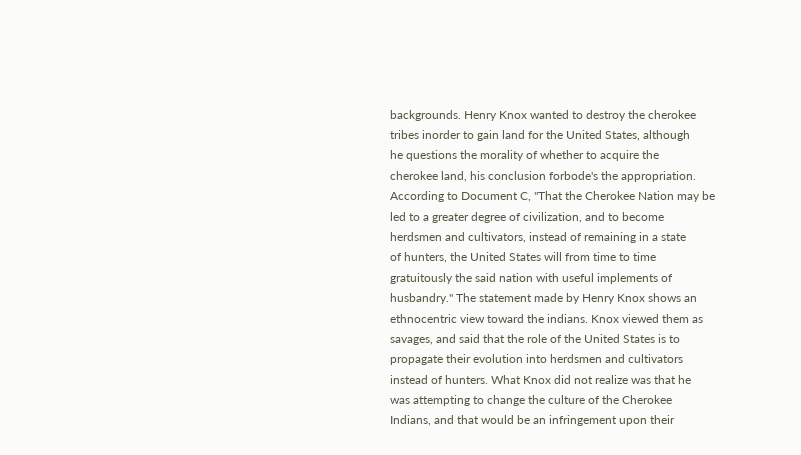backgrounds. Henry Knox wanted to destroy the cherokee
tribes inorder to gain land for the United States, although
he questions the morality of whether to acquire the
cherokee land, his conclusion forbode's the appropriation.
According to Document C, "That the Cherokee Nation may be
led to a greater degree of civilization, and to become
herdsmen and cultivators, instead of remaining in a state
of hunters, the United States will from time to time
gratuitously the said nation with useful implements of
husbandry." The statement made by Henry Knox shows an
ethnocentric view toward the indians. Knox viewed them as
savages, and said that the role of the United States is to
propagate their evolution into herdsmen and cultivators
instead of hunters. What Knox did not realize was that he
was attempting to change the culture of the Cherokee
Indians, and that would be an infringement upon their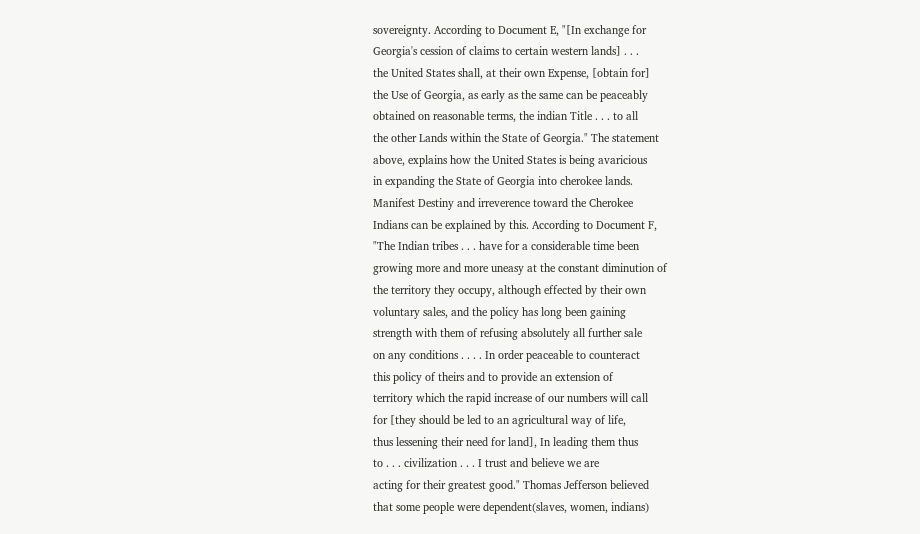sovereignty. According to Document E, "[In exchange for
Georgia's cession of claims to certain western lands] . . .
the United States shall, at their own Expense, [obtain for]
the Use of Georgia, as early as the same can be peaceably
obtained on reasonable terms, the indian Title . . . to all
the other Lands within the State of Georgia." The statement
above, explains how the United States is being avaricious
in expanding the State of Georgia into cherokee lands.
Manifest Destiny and irreverence toward the Cherokee
Indians can be explained by this. According to Document F,
"The Indian tribes . . . have for a considerable time been
growing more and more uneasy at the constant diminution of
the territory they occupy, although effected by their own
voluntary sales, and the policy has long been gaining
strength with them of refusing absolutely all further sale
on any conditions . . . . In order peaceable to counteract
this policy of theirs and to provide an extension of
territory which the rapid increase of our numbers will call
for [they should be led to an agricultural way of life,
thus lessening their need for land], In leading them thus
to . . . civilization . . . I trust and believe we are
acting for their greatest good." Thomas Jefferson believed
that some people were dependent(slaves, women, indians)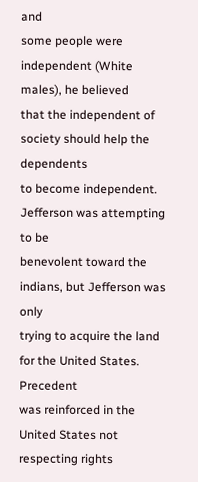and
some people were independent (White males), he believed
that the independent of society should help the dependents
to become independent. Jefferson was attempting to be
benevolent toward the indians, but Jefferson was only
trying to acquire the land for the United States. Precedent
was reinforced in the United States not respecting rights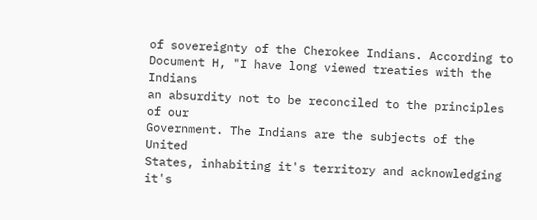of sovereignty of the Cherokee Indians. According to
Document H, "I have long viewed treaties with the Indians
an absurdity not to be reconciled to the principles of our
Government. The Indians are the subjects of the United
States, inhabiting it's territory and acknowledging it's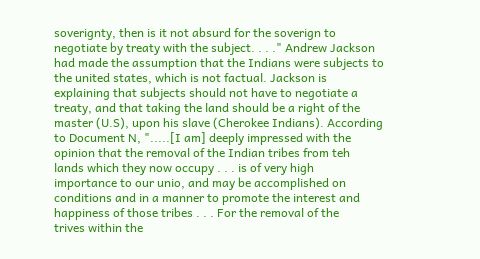soverignty, then is it not absurd for the soverign to
negotiate by treaty with the subject. . . ." Andrew Jackson
had made the assumption that the Indians were subjects to
the united states, which is not factual. Jackson is
explaining that subjects should not have to negotiate a
treaty, and that taking the land should be a right of the
master (U.S), upon his slave (Cherokee Indians). According
to Document N, ".....[I am] deeply impressed with the
opinion that the removal of the Indian tribes from teh
lands which they now occupy . . . is of very high
importance to our unio, and may be accomplished on
conditions and in a manner to promote the interest and
happiness of those tribes . . . For the removal of the
trives within the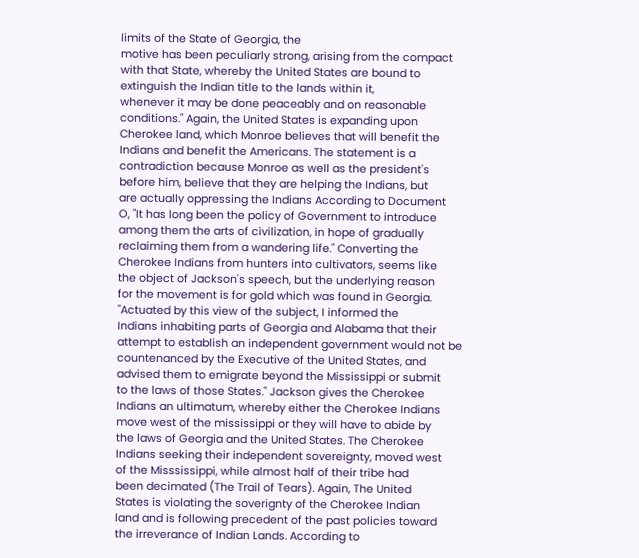limits of the State of Georgia, the
motive has been peculiarly strong, arising from the compact
with that State, whereby the United States are bound to
extinguish the Indian title to the lands within it,
whenever it may be done peaceably and on reasonable
conditions." Again, the United States is expanding upon
Cherokee land, which Monroe believes that will benefit the
Indians and benefit the Americans. The statement is a
contradiction because Monroe as well as the president's
before him, believe that they are helping the Indians, but
are actually oppressing the Indians According to Document
O, "It has long been the policy of Government to introduce
among them the arts of civilization, in hope of gradually
reclaiming them from a wandering life." Converting the
Cherokee Indians from hunters into cultivators, seems like
the object of Jackson's speech, but the underlying reason
for the movement is for gold which was found in Georgia.
"Actuated by this view of the subject, I informed the
Indians inhabiting parts of Georgia and Alabama that their
attempt to establish an independent government would not be
countenanced by the Executive of the United States, and
advised them to emigrate beyond the Mississippi or submit
to the laws of those States." Jackson gives the Cherokee
Indians an ultimatum, whereby either the Cherokee Indians
move west of the mississippi or they will have to abide by
the laws of Georgia and the United States. The Cherokee
Indians seeking their independent sovereignty, moved west
of the Misssissippi, while almost half of their tribe had
been decimated (The Trail of Tears). Again, The United
States is violating the soverignty of the Cherokee Indian
land and is following precedent of the past policies toward
the irreverance of Indian Lands. According to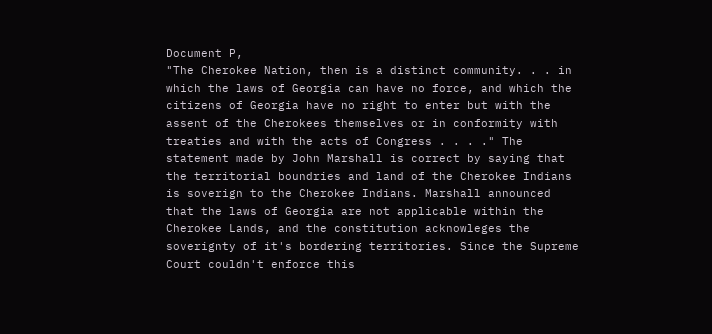Document P,
"The Cherokee Nation, then is a distinct community. . . in
which the laws of Georgia can have no force, and which the
citizens of Georgia have no right to enter but with the
assent of the Cherokees themselves or in conformity with
treaties and with the acts of Congress . . . ." The
statement made by John Marshall is correct by saying that
the territorial boundries and land of the Cherokee Indians
is soverign to the Cherokee Indians. Marshall announced
that the laws of Georgia are not applicable within the
Cherokee Lands, and the constitution acknowleges the
soverignty of it's bordering territories. Since the Supreme
Court couldn't enforce this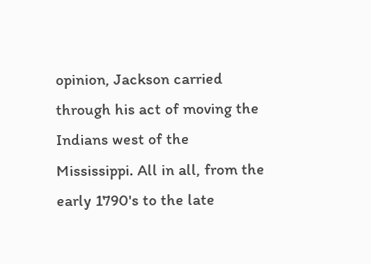opinion, Jackson carried
through his act of moving the Indians west of the
Mississippi. All in all, from the early 1790's to the late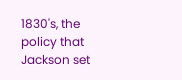1830's, the policy that Jackson set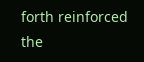forth reinforced the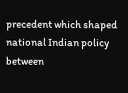precedent which shaped national Indian policy between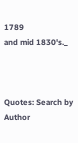1789
and mid 1830's._



Quotes: Search by Author